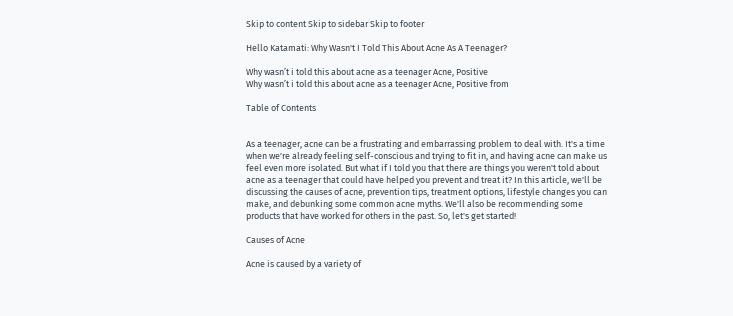Skip to content Skip to sidebar Skip to footer

Hello Katamati: Why Wasn't I Told This About Acne As A Teenager?

Why wasn’t i told this about acne as a teenager Acne, Positive
Why wasn’t i told this about acne as a teenager Acne, Positive from

Table of Contents


As a teenager, acne can be a frustrating and embarrassing problem to deal with. It's a time when we're already feeling self-conscious and trying to fit in, and having acne can make us feel even more isolated. But what if I told you that there are things you weren't told about acne as a teenager that could have helped you prevent and treat it? In this article, we'll be discussing the causes of acne, prevention tips, treatment options, lifestyle changes you can make, and debunking some common acne myths. We'll also be recommending some products that have worked for others in the past. So, let's get started!

Causes of Acne

Acne is caused by a variety of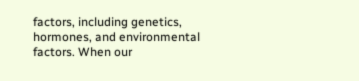factors, including genetics, hormones, and environmental factors. When our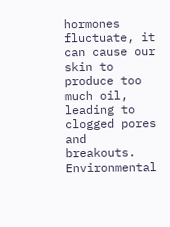hormones fluctuate, it can cause our skin to produce too much oil, leading to clogged pores and breakouts. Environmental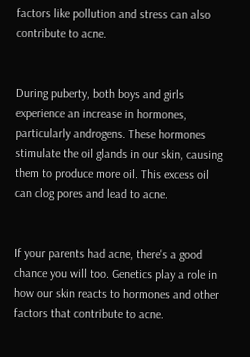factors like pollution and stress can also contribute to acne.


During puberty, both boys and girls experience an increase in hormones, particularly androgens. These hormones stimulate the oil glands in our skin, causing them to produce more oil. This excess oil can clog pores and lead to acne.


If your parents had acne, there's a good chance you will too. Genetics play a role in how our skin reacts to hormones and other factors that contribute to acne.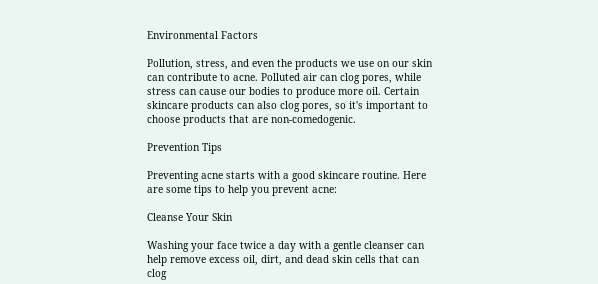Environmental Factors

Pollution, stress, and even the products we use on our skin can contribute to acne. Polluted air can clog pores, while stress can cause our bodies to produce more oil. Certain skincare products can also clog pores, so it's important to choose products that are non-comedogenic.

Prevention Tips

Preventing acne starts with a good skincare routine. Here are some tips to help you prevent acne:

Cleanse Your Skin

Washing your face twice a day with a gentle cleanser can help remove excess oil, dirt, and dead skin cells that can clog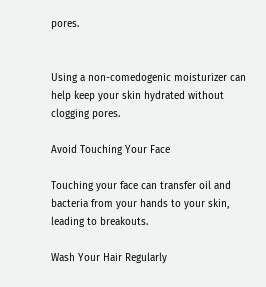pores.


Using a non-comedogenic moisturizer can help keep your skin hydrated without clogging pores.

Avoid Touching Your Face

Touching your face can transfer oil and bacteria from your hands to your skin, leading to breakouts.

Wash Your Hair Regularly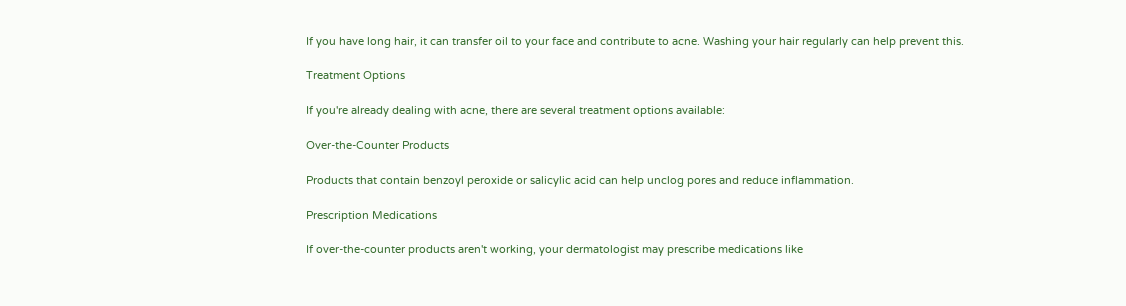If you have long hair, it can transfer oil to your face and contribute to acne. Washing your hair regularly can help prevent this.

Treatment Options

If you're already dealing with acne, there are several treatment options available:

Over-the-Counter Products

Products that contain benzoyl peroxide or salicylic acid can help unclog pores and reduce inflammation.

Prescription Medications

If over-the-counter products aren't working, your dermatologist may prescribe medications like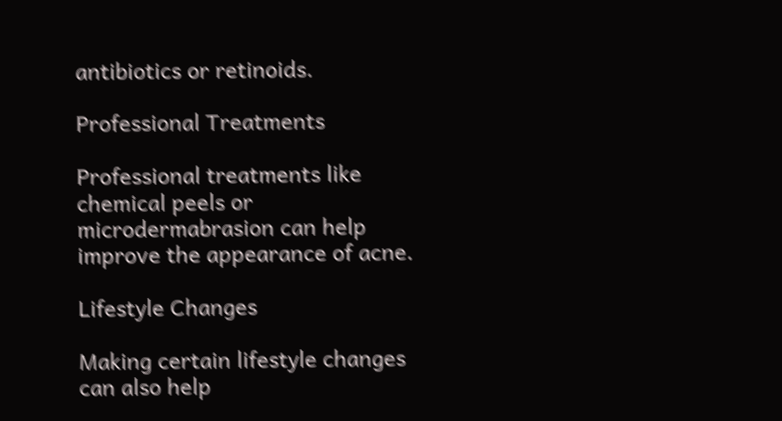antibiotics or retinoids.

Professional Treatments

Professional treatments like chemical peels or microdermabrasion can help improve the appearance of acne.

Lifestyle Changes

Making certain lifestyle changes can also help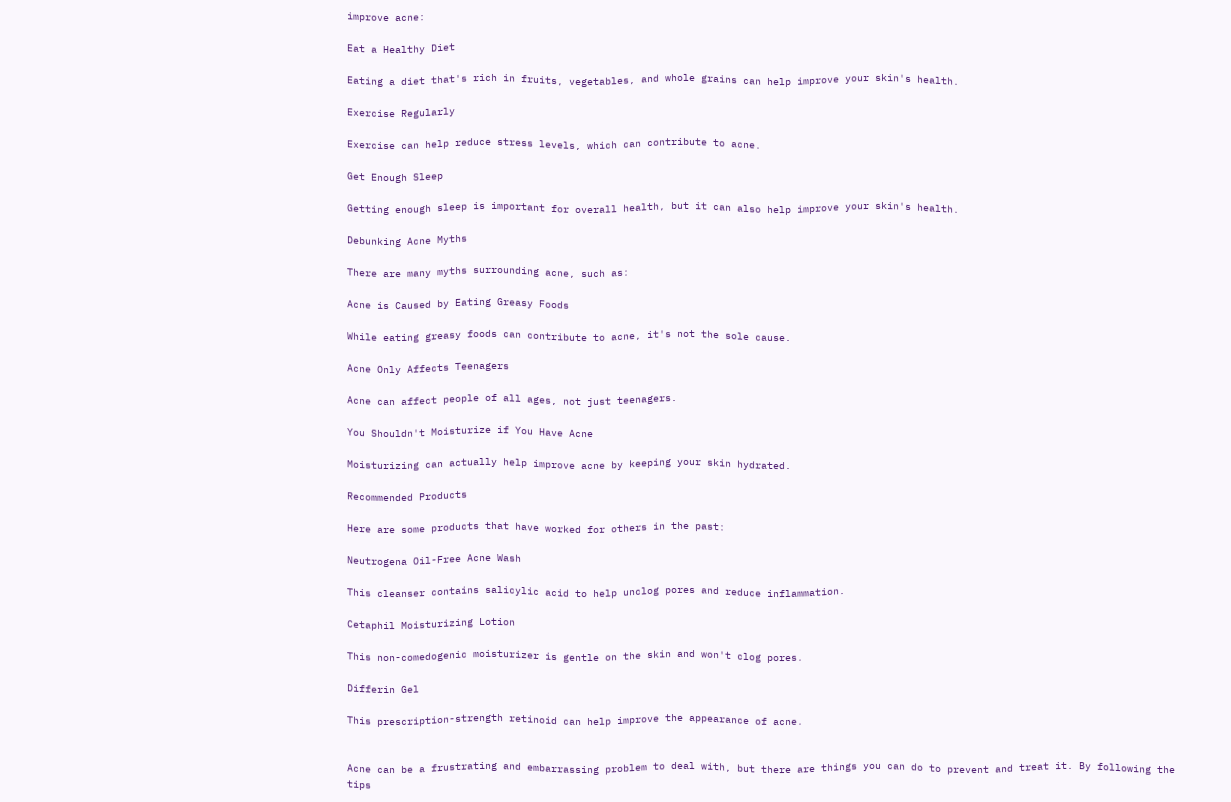improve acne:

Eat a Healthy Diet

Eating a diet that's rich in fruits, vegetables, and whole grains can help improve your skin's health.

Exercise Regularly

Exercise can help reduce stress levels, which can contribute to acne.

Get Enough Sleep

Getting enough sleep is important for overall health, but it can also help improve your skin's health.

Debunking Acne Myths

There are many myths surrounding acne, such as:

Acne is Caused by Eating Greasy Foods

While eating greasy foods can contribute to acne, it's not the sole cause.

Acne Only Affects Teenagers

Acne can affect people of all ages, not just teenagers.

You Shouldn't Moisturize if You Have Acne

Moisturizing can actually help improve acne by keeping your skin hydrated.

Recommended Products

Here are some products that have worked for others in the past:

Neutrogena Oil-Free Acne Wash

This cleanser contains salicylic acid to help unclog pores and reduce inflammation.

Cetaphil Moisturizing Lotion

This non-comedogenic moisturizer is gentle on the skin and won't clog pores.

Differin Gel

This prescription-strength retinoid can help improve the appearance of acne.


Acne can be a frustrating and embarrassing problem to deal with, but there are things you can do to prevent and treat it. By following the tips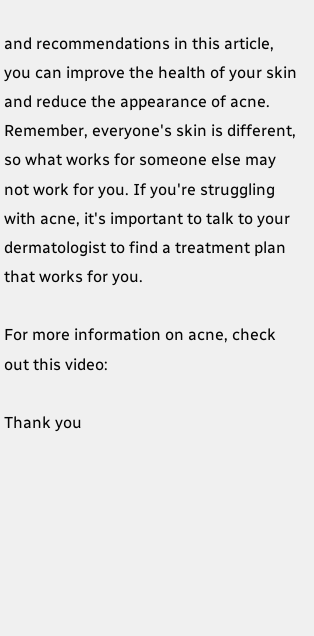and recommendations in this article, you can improve the health of your skin and reduce the appearance of acne. Remember, everyone's skin is different, so what works for someone else may not work for you. If you're struggling with acne, it's important to talk to your dermatologist to find a treatment plan that works for you.

For more information on acne, check out this video:

Thank you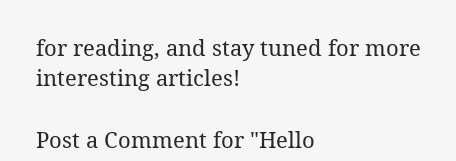for reading, and stay tuned for more interesting articles!

Post a Comment for "Hello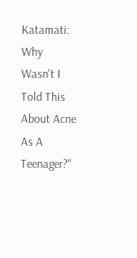Katamati: Why Wasn't I Told This About Acne As A Teenager?"